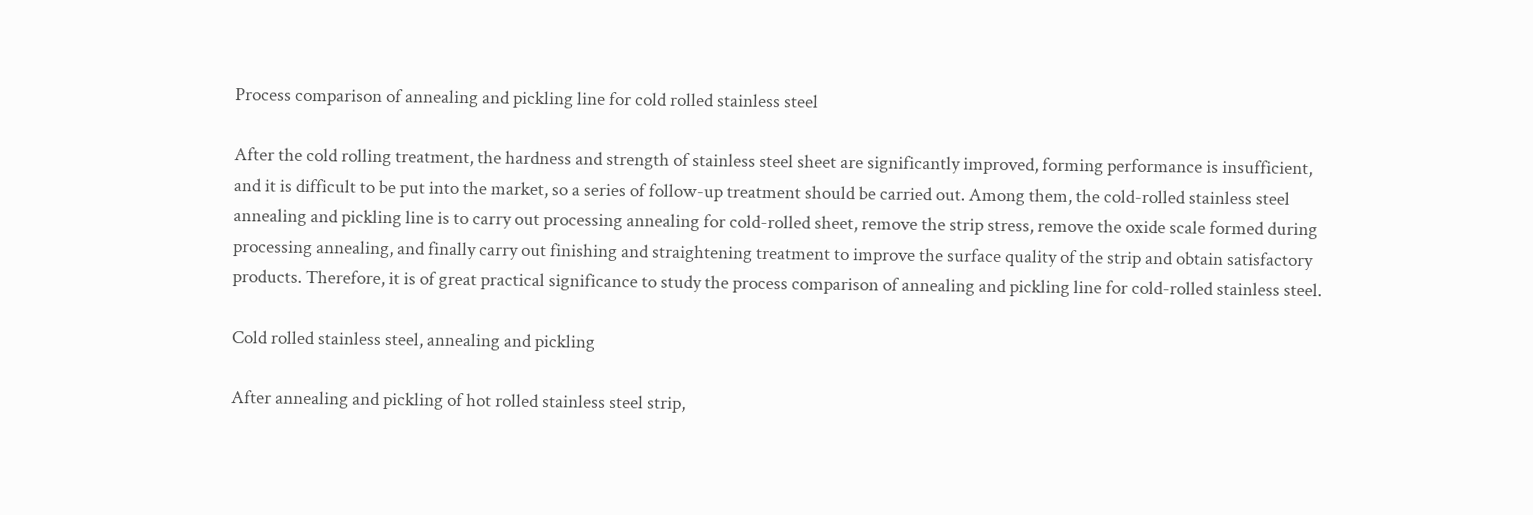Process comparison of annealing and pickling line for cold rolled stainless steel

After the cold rolling treatment, the hardness and strength of stainless steel sheet are significantly improved, forming performance is insufficient, and it is difficult to be put into the market, so a series of follow-up treatment should be carried out. Among them, the cold-rolled stainless steel annealing and pickling line is to carry out processing annealing for cold-rolled sheet, remove the strip stress, remove the oxide scale formed during processing annealing, and finally carry out finishing and straightening treatment to improve the surface quality of the strip and obtain satisfactory products. Therefore, it is of great practical significance to study the process comparison of annealing and pickling line for cold-rolled stainless steel.

Cold rolled stainless steel, annealing and pickling

After annealing and pickling of hot rolled stainless steel strip,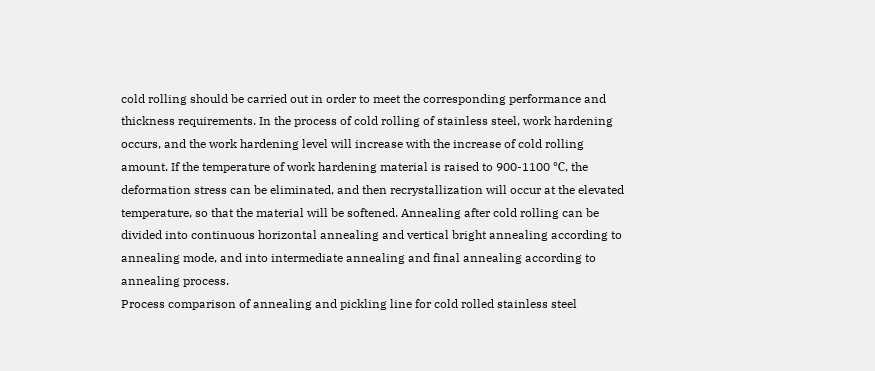cold rolling should be carried out in order to meet the corresponding performance and thickness requirements. In the process of cold rolling of stainless steel, work hardening occurs, and the work hardening level will increase with the increase of cold rolling amount. If the temperature of work hardening material is raised to 900-1100 ℃, the deformation stress can be eliminated, and then recrystallization will occur at the elevated temperature, so that the material will be softened. Annealing after cold rolling can be divided into continuous horizontal annealing and vertical bright annealing according to annealing mode, and into intermediate annealing and final annealing according to annealing process.
Process comparison of annealing and pickling line for cold rolled stainless steel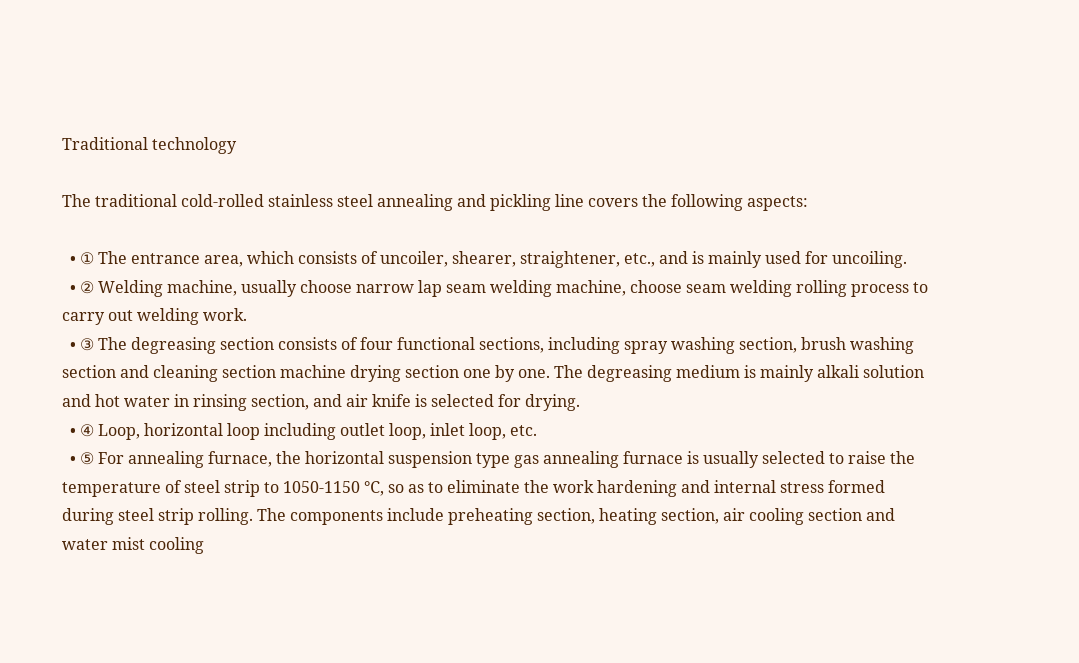Traditional technology

The traditional cold-rolled stainless steel annealing and pickling line covers the following aspects:

  • ① The entrance area, which consists of uncoiler, shearer, straightener, etc., and is mainly used for uncoiling.
  • ② Welding machine, usually choose narrow lap seam welding machine, choose seam welding rolling process to carry out welding work.
  • ③ The degreasing section consists of four functional sections, including spray washing section, brush washing section and cleaning section machine drying section one by one. The degreasing medium is mainly alkali solution and hot water in rinsing section, and air knife is selected for drying.
  • ④ Loop, horizontal loop including outlet loop, inlet loop, etc.
  • ⑤ For annealing furnace, the horizontal suspension type gas annealing furnace is usually selected to raise the temperature of steel strip to 1050-1150 ℃, so as to eliminate the work hardening and internal stress formed during steel strip rolling. The components include preheating section, heating section, air cooling section and water mist cooling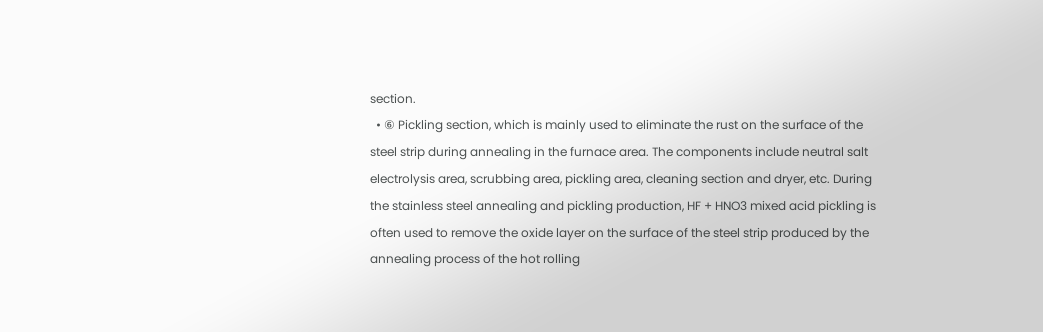section.
  • ⑥ Pickling section, which is mainly used to eliminate the rust on the surface of the steel strip during annealing in the furnace area. The components include neutral salt electrolysis area, scrubbing area, pickling area, cleaning section and dryer, etc. During the stainless steel annealing and pickling production, HF + HNO3 mixed acid pickling is often used to remove the oxide layer on the surface of the steel strip produced by the annealing process of the hot rolling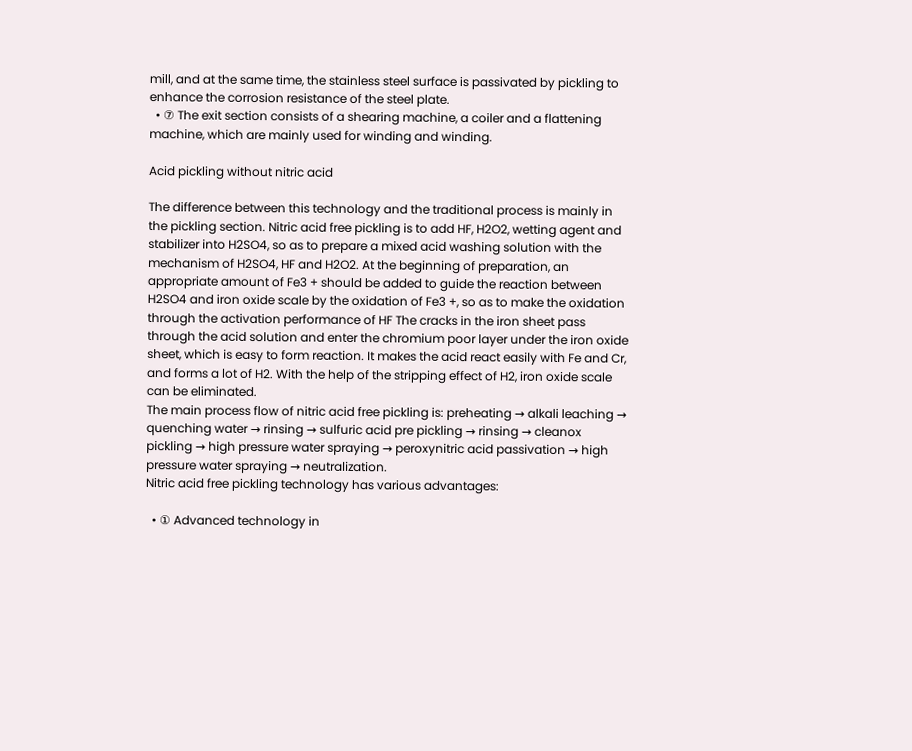mill, and at the same time, the stainless steel surface is passivated by pickling to enhance the corrosion resistance of the steel plate.
  • ⑦ The exit section consists of a shearing machine, a coiler and a flattening machine, which are mainly used for winding and winding.

Acid pickling without nitric acid

The difference between this technology and the traditional process is mainly in the pickling section. Nitric acid free pickling is to add HF, H2O2, wetting agent and stabilizer into H2SO4, so as to prepare a mixed acid washing solution with the mechanism of H2SO4, HF and H2O2. At the beginning of preparation, an appropriate amount of Fe3 + should be added to guide the reaction between H2SO4 and iron oxide scale by the oxidation of Fe3 +, so as to make the oxidation through the activation performance of HF The cracks in the iron sheet pass through the acid solution and enter the chromium poor layer under the iron oxide sheet, which is easy to form reaction. It makes the acid react easily with Fe and Cr, and forms a lot of H2. With the help of the stripping effect of H2, iron oxide scale can be eliminated.
The main process flow of nitric acid free pickling is: preheating → alkali leaching → quenching water → rinsing → sulfuric acid pre pickling → rinsing → cleanox pickling → high pressure water spraying → peroxynitric acid passivation → high pressure water spraying → neutralization.
Nitric acid free pickling technology has various advantages:

  • ① Advanced technology in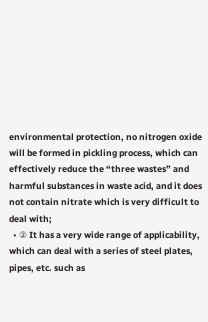environmental protection, no nitrogen oxide will be formed in pickling process, which can effectively reduce the “three wastes” and harmful substances in waste acid, and it does not contain nitrate which is very difficult to deal with;
  • ② It has a very wide range of applicability, which can deal with a series of steel plates, pipes, etc. such as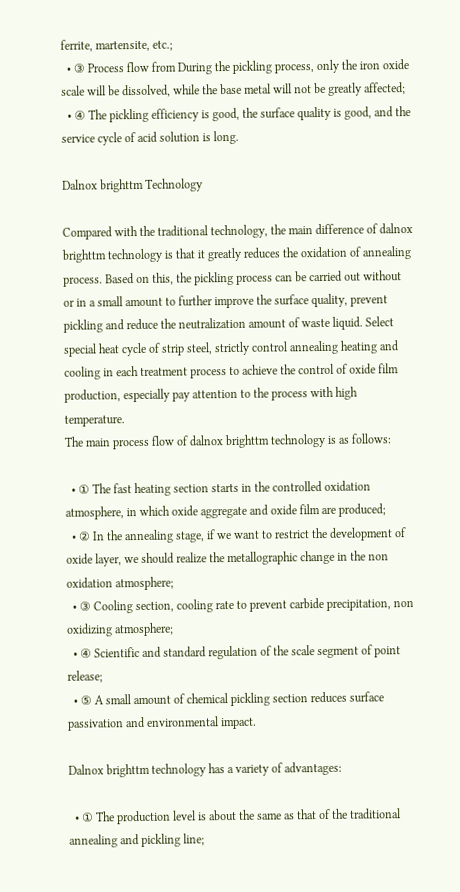ferrite, martensite, etc.;
  • ③ Process flow from During the pickling process, only the iron oxide scale will be dissolved, while the base metal will not be greatly affected;
  • ④ The pickling efficiency is good, the surface quality is good, and the service cycle of acid solution is long.

Dalnox brighttm Technology

Compared with the traditional technology, the main difference of dalnox brighttm technology is that it greatly reduces the oxidation of annealing process. Based on this, the pickling process can be carried out without or in a small amount to further improve the surface quality, prevent pickling and reduce the neutralization amount of waste liquid. Select special heat cycle of strip steel, strictly control annealing heating and cooling in each treatment process to achieve the control of oxide film production, especially pay attention to the process with high temperature.
The main process flow of dalnox brighttm technology is as follows:

  • ① The fast heating section starts in the controlled oxidation atmosphere, in which oxide aggregate and oxide film are produced;
  • ② In the annealing stage, if we want to restrict the development of oxide layer, we should realize the metallographic change in the non oxidation atmosphere;
  • ③ Cooling section, cooling rate to prevent carbide precipitation, non oxidizing atmosphere;
  • ④ Scientific and standard regulation of the scale segment of point release;
  • ⑤ A small amount of chemical pickling section reduces surface passivation and environmental impact.

Dalnox brighttm technology has a variety of advantages:

  • ① The production level is about the same as that of the traditional annealing and pickling line;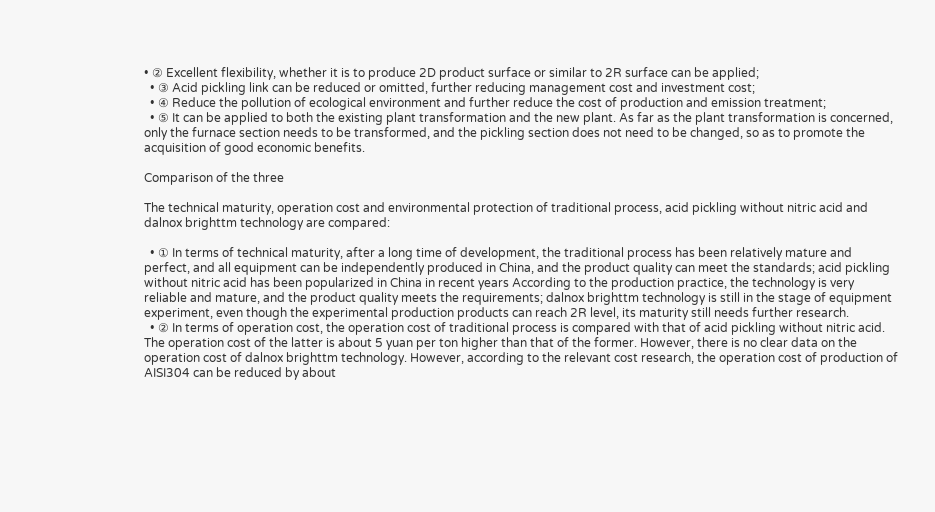• ② Excellent flexibility, whether it is to produce 2D product surface or similar to 2R surface can be applied;
  • ③ Acid pickling link can be reduced or omitted, further reducing management cost and investment cost;
  • ④ Reduce the pollution of ecological environment and further reduce the cost of production and emission treatment;
  • ⑤ It can be applied to both the existing plant transformation and the new plant. As far as the plant transformation is concerned, only the furnace section needs to be transformed, and the pickling section does not need to be changed, so as to promote the acquisition of good economic benefits.

Comparison of the three

The technical maturity, operation cost and environmental protection of traditional process, acid pickling without nitric acid and dalnox brighttm technology are compared:

  • ① In terms of technical maturity, after a long time of development, the traditional process has been relatively mature and perfect, and all equipment can be independently produced in China, and the product quality can meet the standards; acid pickling without nitric acid has been popularized in China in recent years According to the production practice, the technology is very reliable and mature, and the product quality meets the requirements; dalnox brighttm technology is still in the stage of equipment experiment, even though the experimental production products can reach 2R level, its maturity still needs further research.
  • ② In terms of operation cost, the operation cost of traditional process is compared with that of acid pickling without nitric acid. The operation cost of the latter is about 5 yuan per ton higher than that of the former. However, there is no clear data on the operation cost of dalnox brighttm technology. However, according to the relevant cost research, the operation cost of production of AISI304 can be reduced by about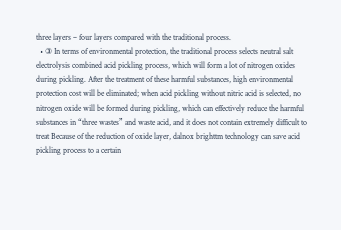three layers – four layers compared with the traditional process.
  • ③ In terms of environmental protection, the traditional process selects neutral salt electrolysis combined acid pickling process, which will form a lot of nitrogen oxides during pickling. After the treatment of these harmful substances, high environmental protection cost will be eliminated; when acid pickling without nitric acid is selected, no nitrogen oxide will be formed during pickling, which can effectively reduce the harmful substances in “three wastes” and waste acid, and it does not contain extremely difficult to treat Because of the reduction of oxide layer, dalnox brighttm technology can save acid pickling process to a certain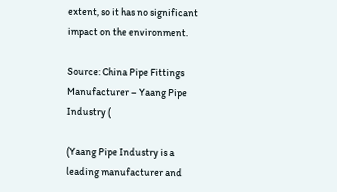extent, so it has no significant impact on the environment.

Source: China Pipe Fittings Manufacturer – Yaang Pipe Industry (

(Yaang Pipe Industry is a leading manufacturer and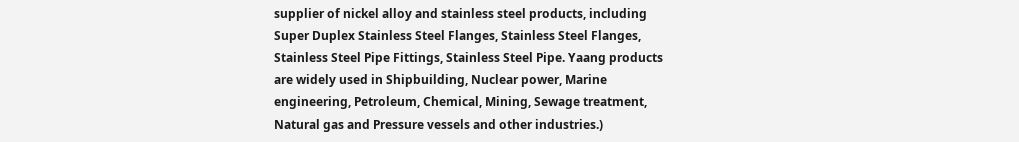supplier of nickel alloy and stainless steel products, including Super Duplex Stainless Steel Flanges, Stainless Steel Flanges, Stainless Steel Pipe Fittings, Stainless Steel Pipe. Yaang products are widely used in Shipbuilding, Nuclear power, Marine engineering, Petroleum, Chemical, Mining, Sewage treatment, Natural gas and Pressure vessels and other industries.)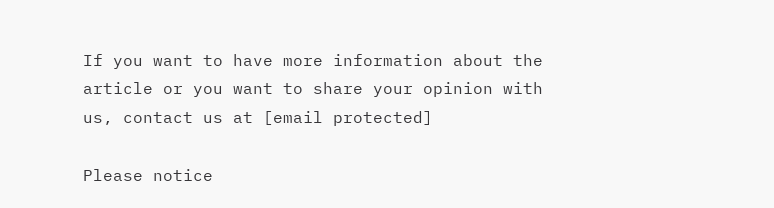If you want to have more information about the article or you want to share your opinion with us, contact us at [email protected]

Please notice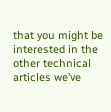that you might be interested in the other technical articles we’ve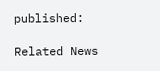published:

Related News